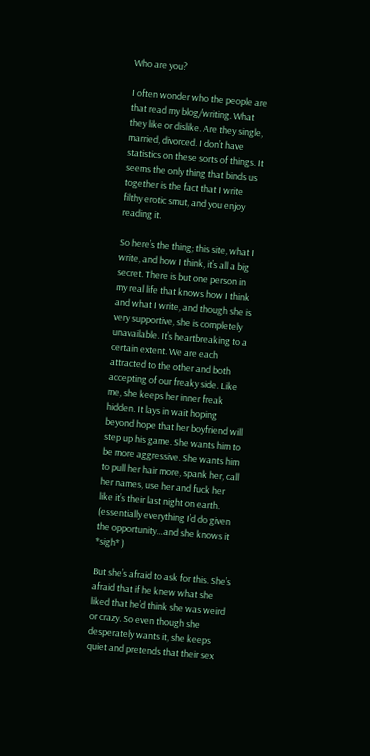Who are you?

I often wonder who the people are that read my blog/writing. What they like or dislike. Are they single, married, divorced. I don’t have statistics on these sorts of things. It seems the only thing that binds us together is the fact that I write filthy erotic smut, and you enjoy reading it.

So here’s the thing; this site, what I write, and how I think, it’s all a big secret. There is but one person in my real life that knows how I think and what I write, and though she is very supportive, she is completely unavailable. It’s heartbreaking to a certain extent. We are each attracted to the other and both accepting of our freaky side. Like me, she keeps her inner freak hidden. It lays in wait hoping beyond hope that her boyfriend will step up his game. She wants him to be more aggressive. She wants him to pull her hair more, spank her, call her names, use her and fuck her like it’s their last night on earth. (essentially everything I’d do given the opportunity…and she knows it *sigh* )

But she’s afraid to ask for this. She’s afraid that if he knew what she liked that he’d think she was weird or crazy. So even though she desperately wants it, she keeps quiet and pretends that their sex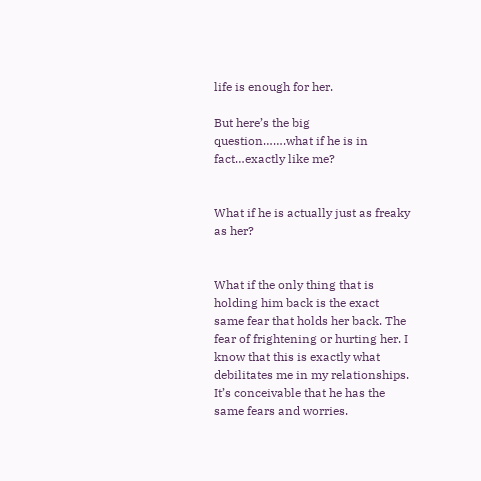life is enough for her.

But here’s the big question…….what if he is in fact…exactly like me?


What if he is actually just as freaky as her?


What if the only thing that is holding him back is the exact same fear that holds her back. The fear of frightening or hurting her. I know that this is exactly what debilitates me in my relationships. It’s conceivable that he has the same fears and worries.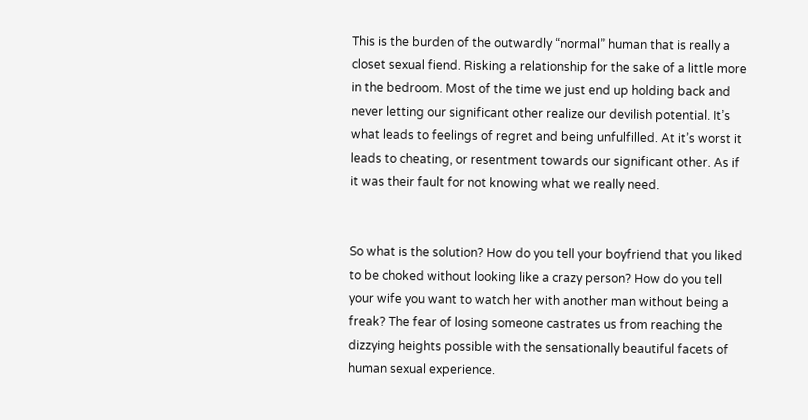This is the burden of the outwardly “normal” human that is really a closet sexual fiend. Risking a relationship for the sake of a little more in the bedroom. Most of the time we just end up holding back and never letting our significant other realize our devilish potential. It’s what leads to feelings of regret and being unfulfilled. At it’s worst it leads to cheating, or resentment towards our significant other. As if it was their fault for not knowing what we really need.


So what is the solution? How do you tell your boyfriend that you liked to be choked without looking like a crazy person? How do you tell your wife you want to watch her with another man without being a freak? The fear of losing someone castrates us from reaching the dizzying heights possible with the sensationally beautiful facets of human sexual experience.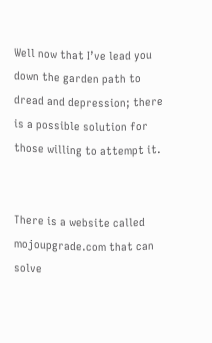Well now that I’ve lead you down the garden path to dread and depression; there is a possible solution for those willing to attempt it.


There is a website called  mojoupgrade.com that can solve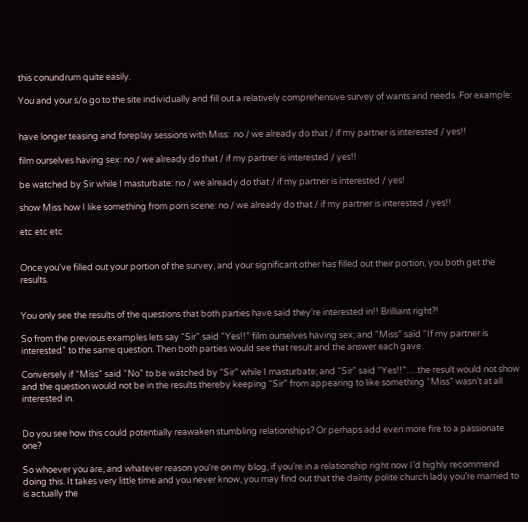this conundrum quite easily.

You and your s/o go to the site individually and fill out a relatively comprehensive survey of wants and needs. For example:


have longer teasing and foreplay sessions with Miss:  no / we already do that / if my partner is interested / yes!!

film ourselves having sex: no / we already do that / if my partner is interested / yes!!

be watched by Sir while I masturbate: no / we already do that / if my partner is interested / yes!

show Miss how I like something from porn scene: no / we already do that / if my partner is interested / yes!!

etc etc etc


Once you’ve filled out your portion of the survey, and your significant other has filled out their portion, you both get the results.


You only see the results of the questions that both parties have said they’re interested in!! Brilliant right?!

So from the previous examples lets say “Sir” said “Yes!!” film ourselves having sex; and “Miss” said “If my partner is interested” to the same question. Then both parties would see that result and the answer each gave.

Conversely if “Miss” said “No” to be watched by “Sir” while I masturbate; and “Sir” said “Yes!!”….the result would not show and the question would not be in the results thereby keeping “Sir” from appearing to like something “Miss” wasn’t at all interested in.


Do you see how this could potentially reawaken stumbling relationships? Or perhaps add even more fire to a passionate one?

So whoever you are, and whatever reason you’re on my blog, if you’re in a relationship right now I’d highly recommend doing this. It takes very little time and you never know, you may find out that the dainty polite church lady you’re married to is actually the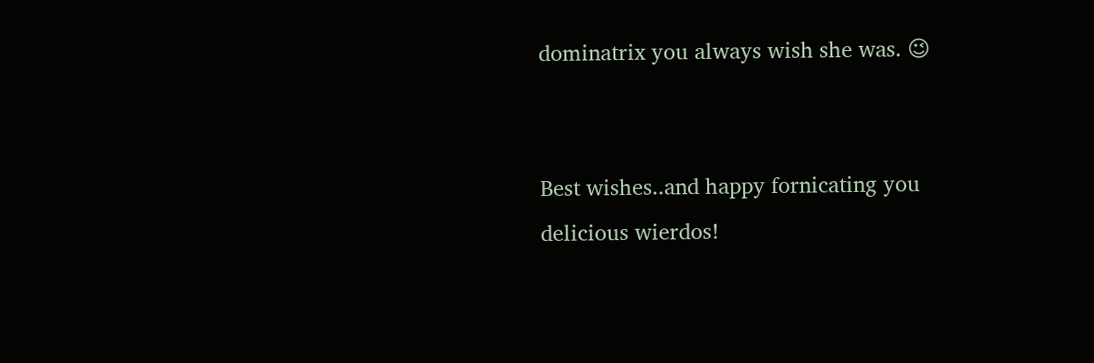dominatrix you always wish she was. 😉


Best wishes..and happy fornicating you delicious wierdos!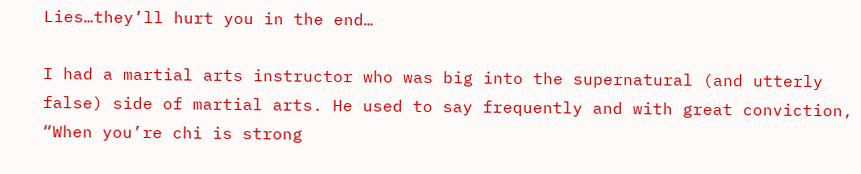Lies…they’ll hurt you in the end…

I had a martial arts instructor who was big into the supernatural (and utterly false) side of martial arts. He used to say frequently and with great conviction, “When you’re chi is strong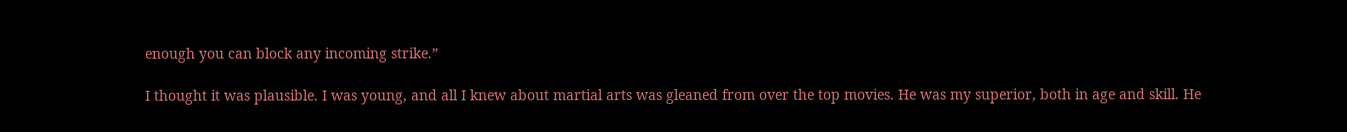enough you can block any incoming strike.”

I thought it was plausible. I was young, and all I knew about martial arts was gleaned from over the top movies. He was my superior, both in age and skill. He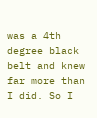was a 4th degree black belt and knew far more than I did. So I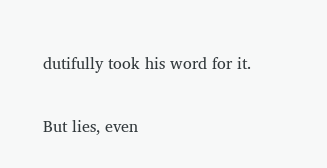dutifully took his word for it.


But lies, even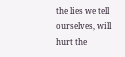the lies we tell ourselves, will hurt the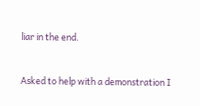liar in the end.


Asked to help with a demonstration I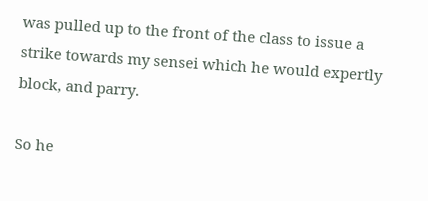was pulled up to the front of the class to issue a strike towards my sensei which he would expertly block, and parry.

So he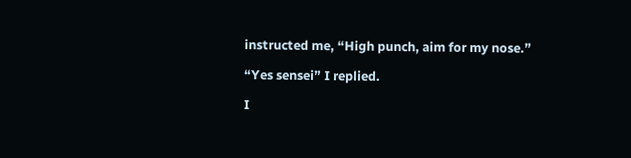instructed me, “High punch, aim for my nose.”

“Yes sensei” I replied.

I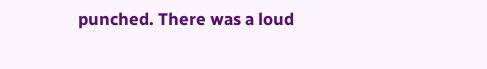punched. There was a loud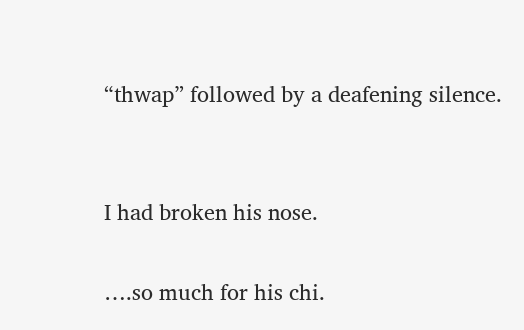“thwap” followed by a deafening silence.


I had broken his nose.

….so much for his chi.